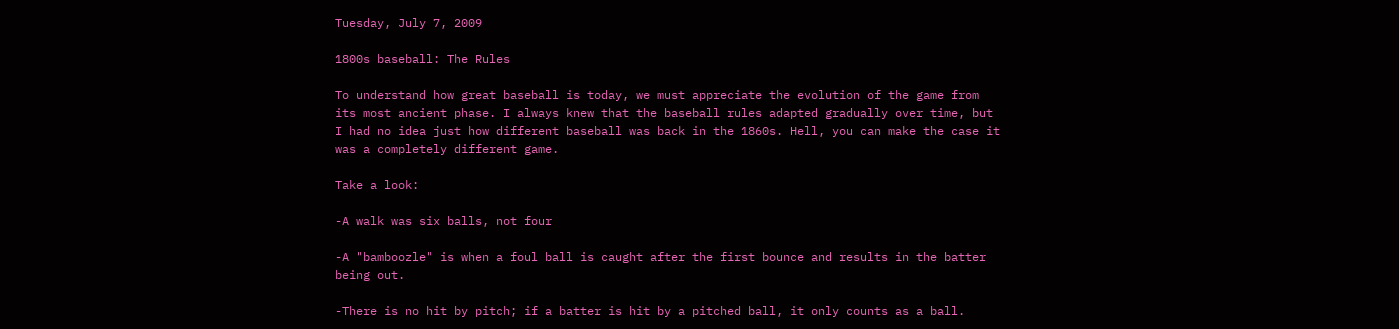Tuesday, July 7, 2009

1800s baseball: The Rules

To understand how great baseball is today, we must appreciate the evolution of the game from its most ancient phase. I always knew that the baseball rules adapted gradually over time, but I had no idea just how different baseball was back in the 1860s. Hell, you can make the case it was a completely different game.

Take a look:

-A walk was six balls, not four

-A "bamboozle" is when a foul ball is caught after the first bounce and results in the batter being out.

-There is no hit by pitch; if a batter is hit by a pitched ball, it only counts as a ball.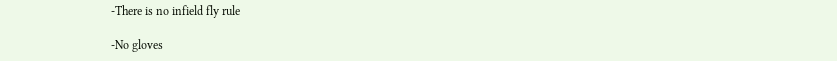-There is no infield fly rule

-No gloves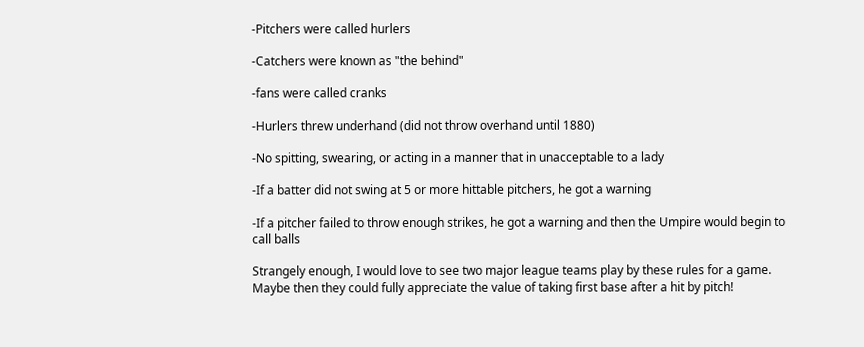-Pitchers were called hurlers

-Catchers were known as "the behind"

-fans were called cranks

-Hurlers threw underhand (did not throw overhand until 1880)

-No spitting, swearing, or acting in a manner that in unacceptable to a lady

-If a batter did not swing at 5 or more hittable pitchers, he got a warning

-If a pitcher failed to throw enough strikes, he got a warning and then the Umpire would begin to call balls

Strangely enough, I would love to see two major league teams play by these rules for a game. Maybe then they could fully appreciate the value of taking first base after a hit by pitch!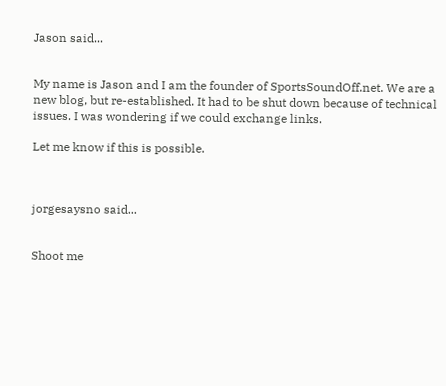Jason said...


My name is Jason and I am the founder of SportsSoundOff.net. We are a new blog, but re-established. It had to be shut down because of technical issues. I was wondering if we could exchange links.

Let me know if this is possible.



jorgesaysno said...


Shoot me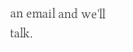an email and we'll talk.